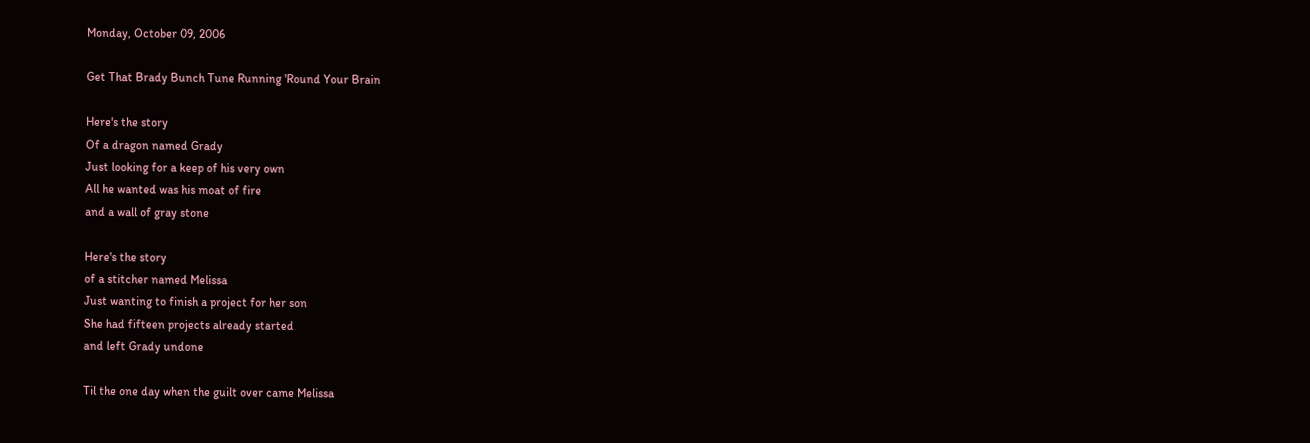Monday, October 09, 2006

Get That Brady Bunch Tune Running 'Round Your Brain

Here's the story
Of a dragon named Grady
Just looking for a keep of his very own
All he wanted was his moat of fire
and a wall of gray stone

Here's the story
of a stitcher named Melissa
Just wanting to finish a project for her son
She had fifteen projects already started
and left Grady undone

Til the one day when the guilt over came Melissa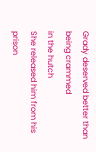Grady deserved better than being crammed
in the hutch
She released him from his prison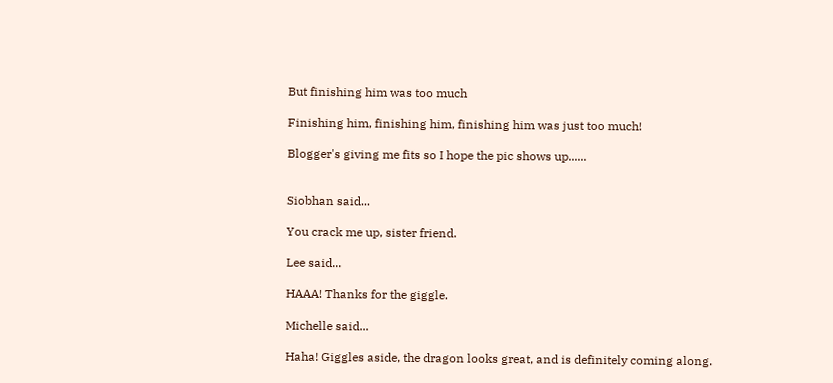But finishing him was too much

Finishing him, finishing him, finishing him was just too much!

Blogger's giving me fits so I hope the pic shows up......


Siobhan said...

You crack me up, sister friend.

Lee said...

HAAA! Thanks for the giggle.

Michelle said...

Haha! Giggles aside, the dragon looks great, and is definitely coming along.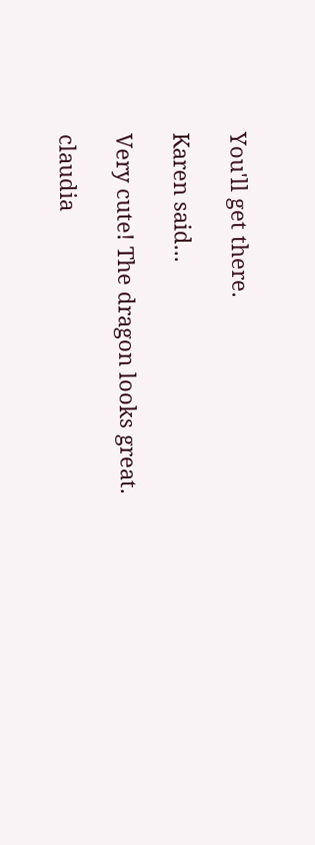You'll get there.

Karen said...

Very cute! The dragon looks great.

claudia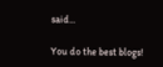said...

You do the best blogs!